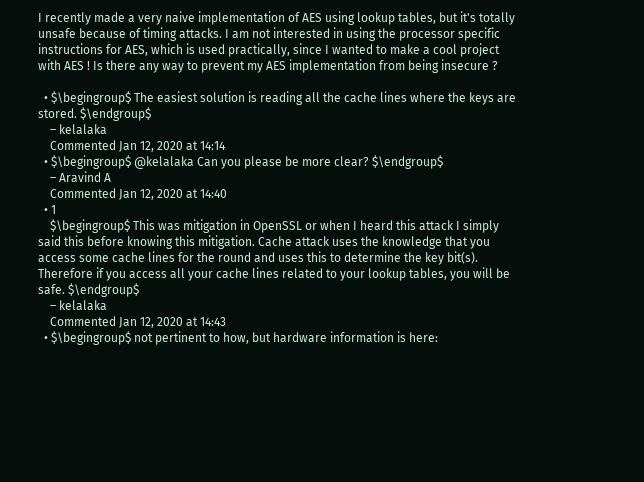I recently made a very naive implementation of AES using lookup tables, but it's totally unsafe because of timing attacks. I am not interested in using the processor specific instructions for AES, which is used practically, since I wanted to make a cool project with AES ! Is there any way to prevent my AES implementation from being insecure ?

  • $\begingroup$ The easiest solution is reading all the cache lines where the keys are stored. $\endgroup$
    – kelalaka
    Commented Jan 12, 2020 at 14:14
  • $\begingroup$ @kelalaka Can you please be more clear? $\endgroup$
    – Aravind A
    Commented Jan 12, 2020 at 14:40
  • 1
    $\begingroup$ This was mitigation in OpenSSL or when I heard this attack I simply said this before knowing this mitigation. Cache attack uses the knowledge that you access some cache lines for the round and uses this to determine the key bit(s). Therefore if you access all your cache lines related to your lookup tables, you will be safe. $\endgroup$
    – kelalaka
    Commented Jan 12, 2020 at 14:43
  • $\begingroup$ not pertinent to how, but hardware information is here: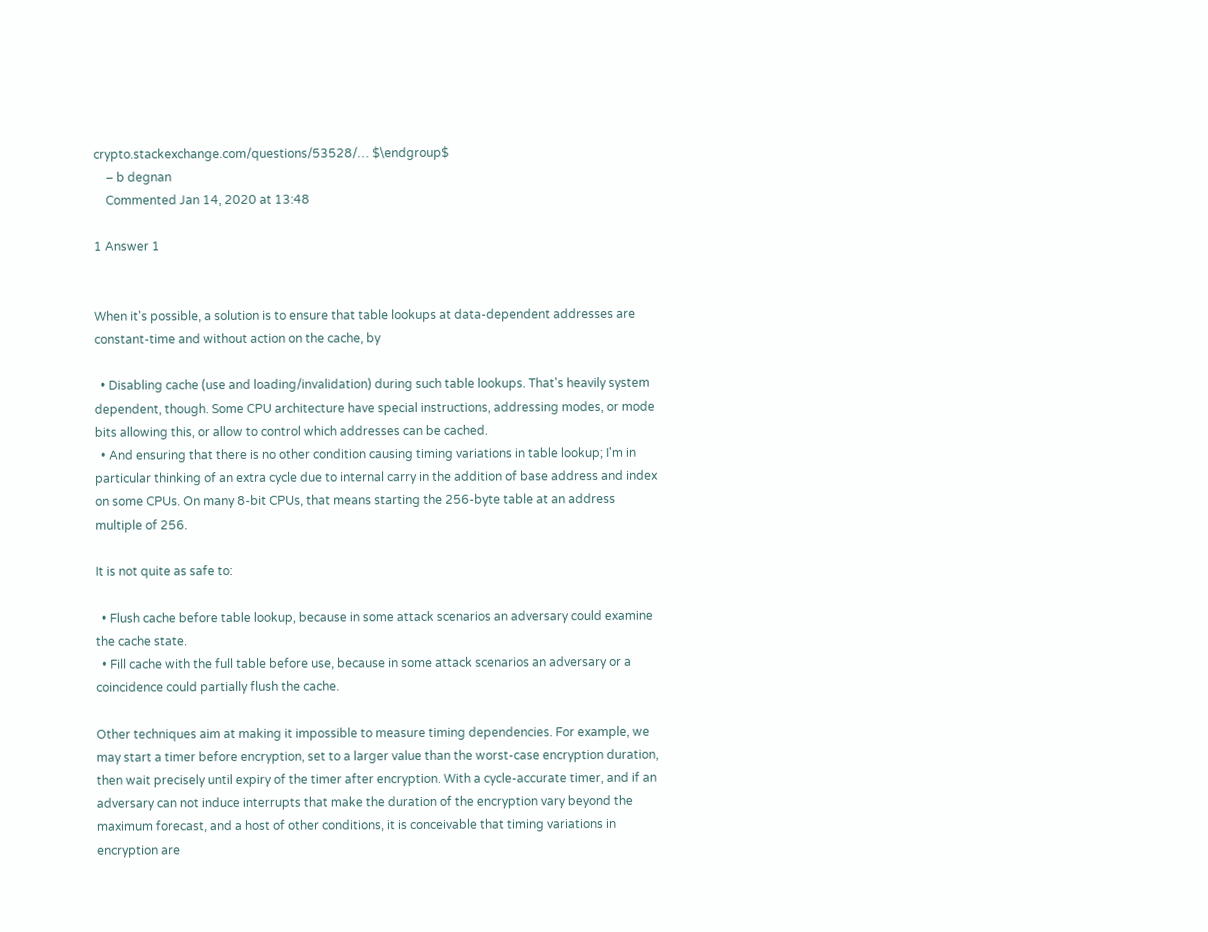crypto.stackexchange.com/questions/53528/… $\endgroup$
    – b degnan
    Commented Jan 14, 2020 at 13:48

1 Answer 1


When it's possible, a solution is to ensure that table lookups at data-dependent addresses are constant-time and without action on the cache, by

  • Disabling cache (use and loading/invalidation) during such table lookups. That's heavily system dependent, though. Some CPU architecture have special instructions, addressing modes, or mode bits allowing this, or allow to control which addresses can be cached.
  • And ensuring that there is no other condition causing timing variations in table lookup; I'm in particular thinking of an extra cycle due to internal carry in the addition of base address and index on some CPUs. On many 8-bit CPUs, that means starting the 256-byte table at an address multiple of 256.

It is not quite as safe to:

  • Flush cache before table lookup, because in some attack scenarios an adversary could examine the cache state.
  • Fill cache with the full table before use, because in some attack scenarios an adversary or a coincidence could partially flush the cache.

Other techniques aim at making it impossible to measure timing dependencies. For example, we may start a timer before encryption, set to a larger value than the worst-case encryption duration, then wait precisely until expiry of the timer after encryption. With a cycle-accurate timer, and if an adversary can not induce interrupts that make the duration of the encryption vary beyond the maximum forecast, and a host of other conditions, it is conceivable that timing variations in encryption are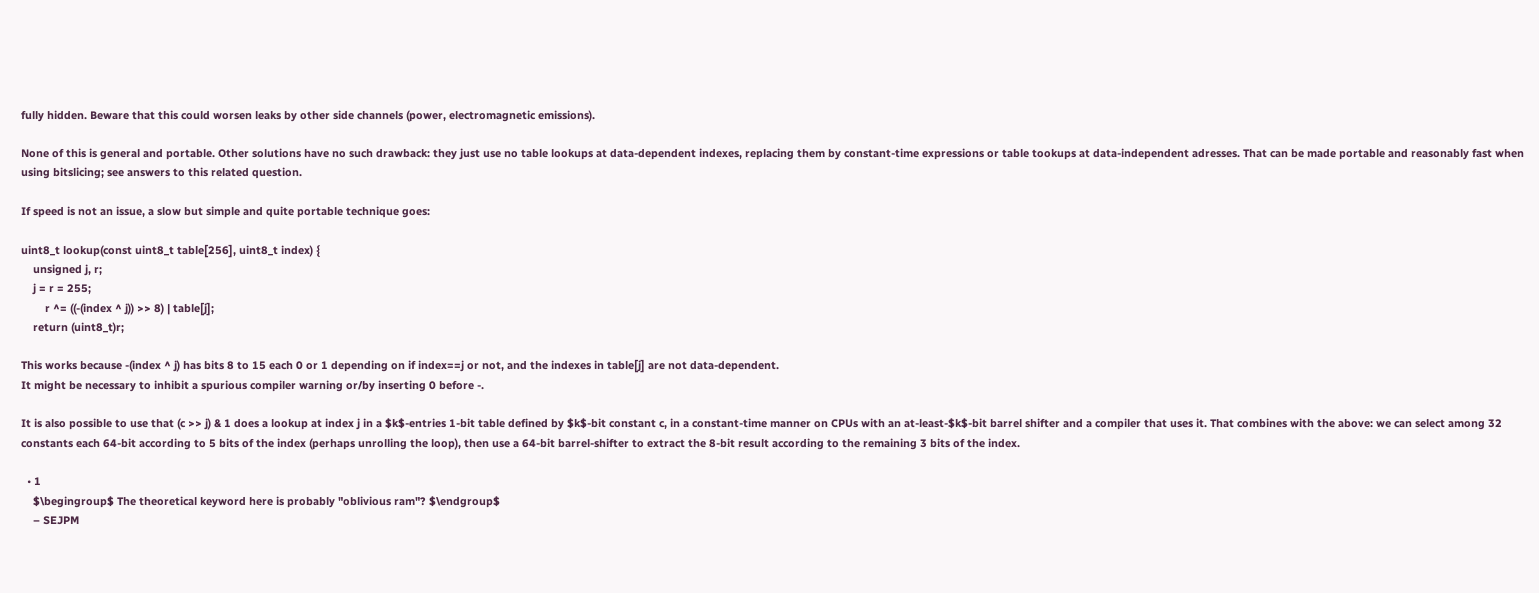fully hidden. Beware that this could worsen leaks by other side channels (power, electromagnetic emissions).

None of this is general and portable. Other solutions have no such drawback: they just use no table lookups at data-dependent indexes, replacing them by constant-time expressions or table tookups at data-independent adresses. That can be made portable and reasonably fast when using bitslicing; see answers to this related question.

If speed is not an issue, a slow but simple and quite portable technique goes:

uint8_t lookup(const uint8_t table[256], uint8_t index) {
    unsigned j, r;
    j = r = 255;
        r ^= ((-(index ^ j)) >> 8) | table[j];
    return (uint8_t)r;

This works because -(index ^ j) has bits 8 to 15 each 0 or 1 depending on if index==j or not, and the indexes in table[j] are not data-dependent.
It might be necessary to inhibit a spurious compiler warning or/by inserting 0 before -.

It is also possible to use that (c >> j) & 1 does a lookup at index j in a $k$-entries 1-bit table defined by $k$-bit constant c, in a constant-time manner on CPUs with an at-least-$k$-bit barrel shifter and a compiler that uses it. That combines with the above: we can select among 32 constants each 64-bit according to 5 bits of the index (perhaps unrolling the loop), then use a 64-bit barrel-shifter to extract the 8-bit result according to the remaining 3 bits of the index.

  • 1
    $\begingroup$ The theoretical keyword here is probably "oblivious ram"? $\endgroup$
    – SEJPM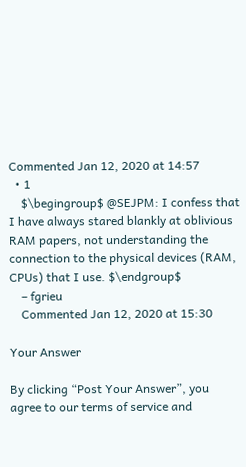Commented Jan 12, 2020 at 14:57
  • 1
    $\begingroup$ @SEJPM: I confess that I have always stared blankly at oblivious RAM papers, not understanding the connection to the physical devices (RAM, CPUs) that I use. $\endgroup$
    – fgrieu
    Commented Jan 12, 2020 at 15:30

Your Answer

By clicking “Post Your Answer”, you agree to our terms of service and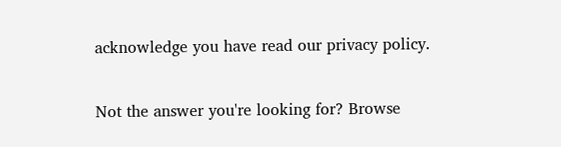acknowledge you have read our privacy policy.

Not the answer you're looking for? Browse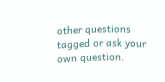other questions tagged or ask your own question.